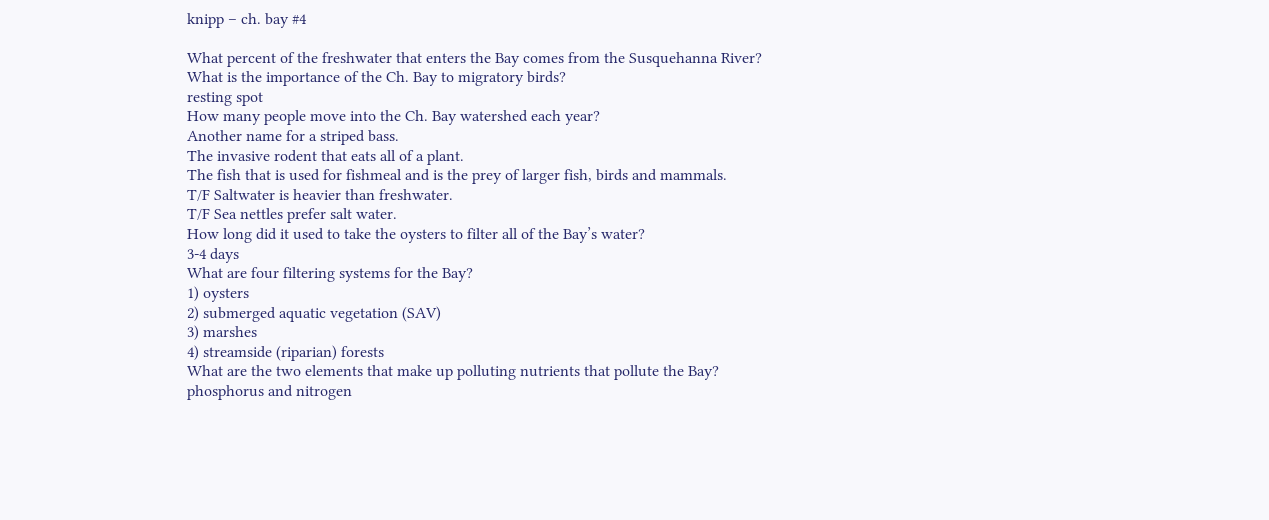knipp – ch. bay #4

What percent of the freshwater that enters the Bay comes from the Susquehanna River?
What is the importance of the Ch. Bay to migratory birds?
resting spot
How many people move into the Ch. Bay watershed each year?
Another name for a striped bass.
The invasive rodent that eats all of a plant.
The fish that is used for fishmeal and is the prey of larger fish, birds and mammals.
T/F Saltwater is heavier than freshwater.
T/F Sea nettles prefer salt water.
How long did it used to take the oysters to filter all of the Bay’s water?
3-4 days
What are four filtering systems for the Bay?
1) oysters
2) submerged aquatic vegetation (SAV)
3) marshes
4) streamside (riparian) forests
What are the two elements that make up polluting nutrients that pollute the Bay?
phosphorus and nitrogen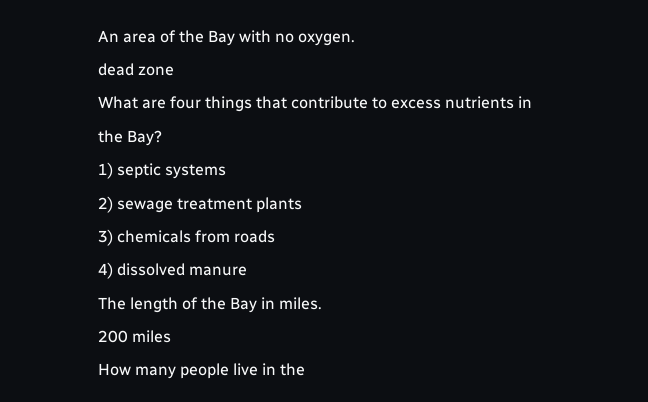An area of the Bay with no oxygen.
dead zone
What are four things that contribute to excess nutrients in the Bay?
1) septic systems
2) sewage treatment plants
3) chemicals from roads
4) dissolved manure
The length of the Bay in miles.
200 miles
How many people live in the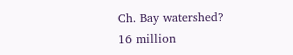Ch. Bay watershed?
16 million